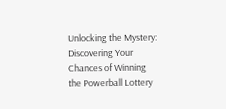Unlocking the Mystery: Discovering Your Chances of Winning the Powerball Lottery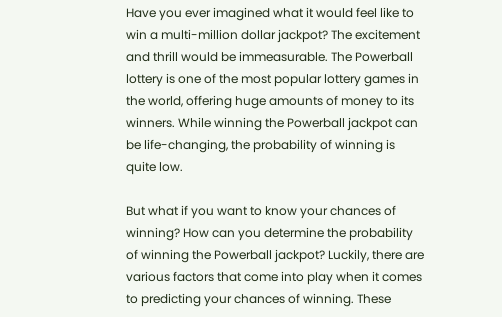Have you ever imagined what it would feel like to win a multi-million dollar jackpot? The excitement and thrill would be immeasurable. The Powerball lottery is one of the most popular lottery games in the world, offering huge amounts of money to its winners. While winning the Powerball jackpot can be life-changing, the probability of winning is quite low.

But what if you want to know your chances of winning? How can you determine the probability of winning the Powerball jackpot? Luckily, there are various factors that come into play when it comes to predicting your chances of winning. These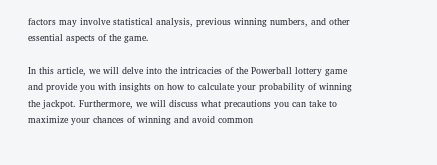factors may involve statistical analysis, previous winning numbers, and other essential aspects of the game.

In this article, we will delve into the intricacies of the Powerball lottery game and provide you with insights on how to calculate your probability of winning the jackpot. Furthermore, we will discuss what precautions you can take to maximize your chances of winning and avoid common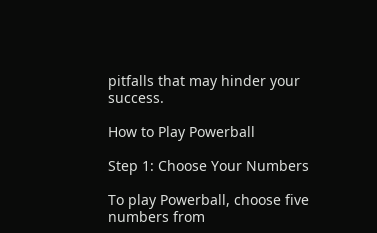pitfalls that may hinder your success.

How to Play Powerball

Step 1: Choose Your Numbers

To play Powerball, choose five numbers from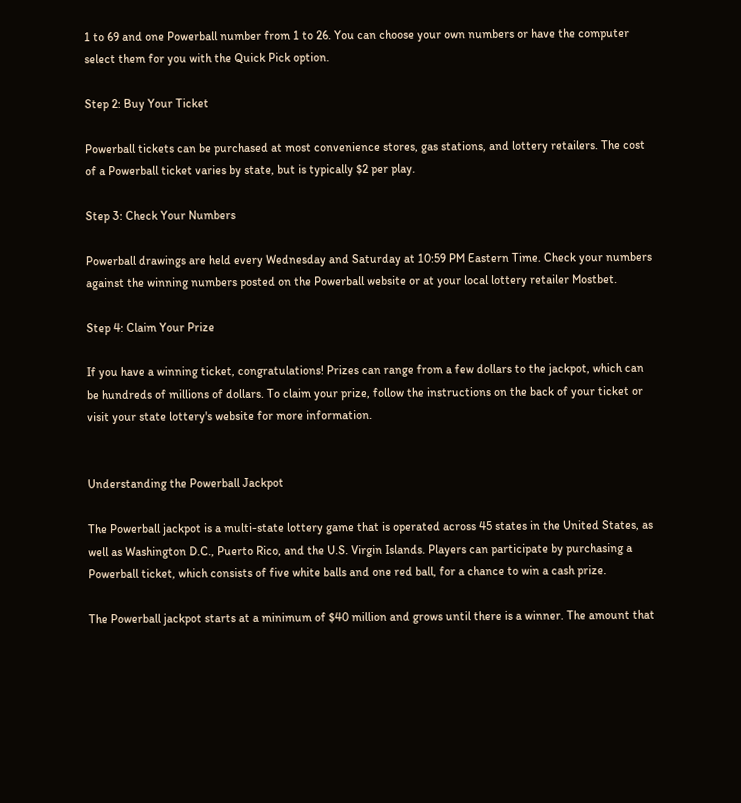1 to 69 and one Powerball number from 1 to 26. You can choose your own numbers or have the computer select them for you with the Quick Pick option.

Step 2: Buy Your Ticket

Powerball tickets can be purchased at most convenience stores, gas stations, and lottery retailers. The cost of a Powerball ticket varies by state, but is typically $2 per play.

Step 3: Check Your Numbers

Powerball drawings are held every Wednesday and Saturday at 10:59 PM Eastern Time. Check your numbers against the winning numbers posted on the Powerball website or at your local lottery retailer Mostbet.

Step 4: Claim Your Prize

If you have a winning ticket, congratulations! Prizes can range from a few dollars to the jackpot, which can be hundreds of millions of dollars. To claim your prize, follow the instructions on the back of your ticket or visit your state lottery's website for more information.


Understanding the Powerball Jackpot

The Powerball jackpot is a multi-state lottery game that is operated across 45 states in the United States, as well as Washington D.C., Puerto Rico, and the U.S. Virgin Islands. Players can participate by purchasing a Powerball ticket, which consists of five white balls and one red ball, for a chance to win a cash prize.

The Powerball jackpot starts at a minimum of $40 million and grows until there is a winner. The amount that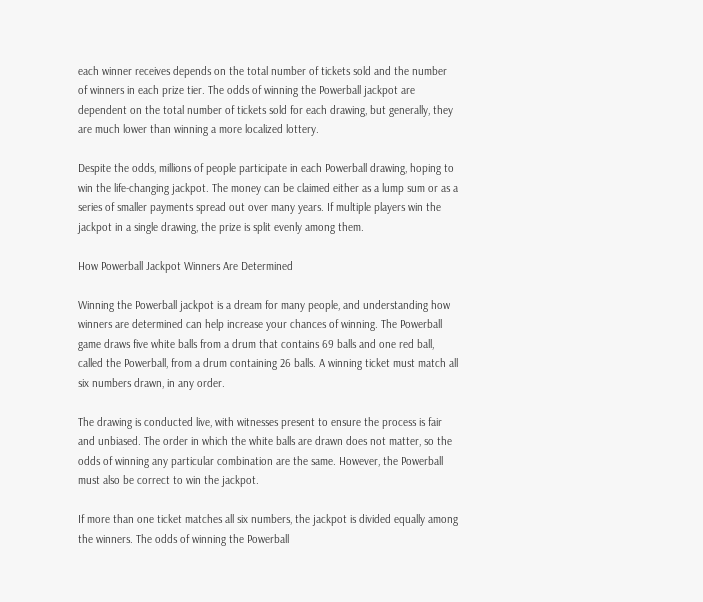each winner receives depends on the total number of tickets sold and the number of winners in each prize tier. The odds of winning the Powerball jackpot are dependent on the total number of tickets sold for each drawing, but generally, they are much lower than winning a more localized lottery.

Despite the odds, millions of people participate in each Powerball drawing, hoping to win the life-changing jackpot. The money can be claimed either as a lump sum or as a series of smaller payments spread out over many years. If multiple players win the jackpot in a single drawing, the prize is split evenly among them.

How Powerball Jackpot Winners Are Determined

Winning the Powerball jackpot is a dream for many people, and understanding how winners are determined can help increase your chances of winning. The Powerball game draws five white balls from a drum that contains 69 balls and one red ball, called the Powerball, from a drum containing 26 balls. A winning ticket must match all six numbers drawn, in any order.

The drawing is conducted live, with witnesses present to ensure the process is fair and unbiased. The order in which the white balls are drawn does not matter, so the odds of winning any particular combination are the same. However, the Powerball must also be correct to win the jackpot.

If more than one ticket matches all six numbers, the jackpot is divided equally among the winners. The odds of winning the Powerball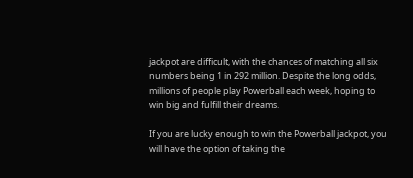jackpot are difficult, with the chances of matching all six numbers being 1 in 292 million. Despite the long odds, millions of people play Powerball each week, hoping to win big and fulfill their dreams.

If you are lucky enough to win the Powerball jackpot, you will have the option of taking the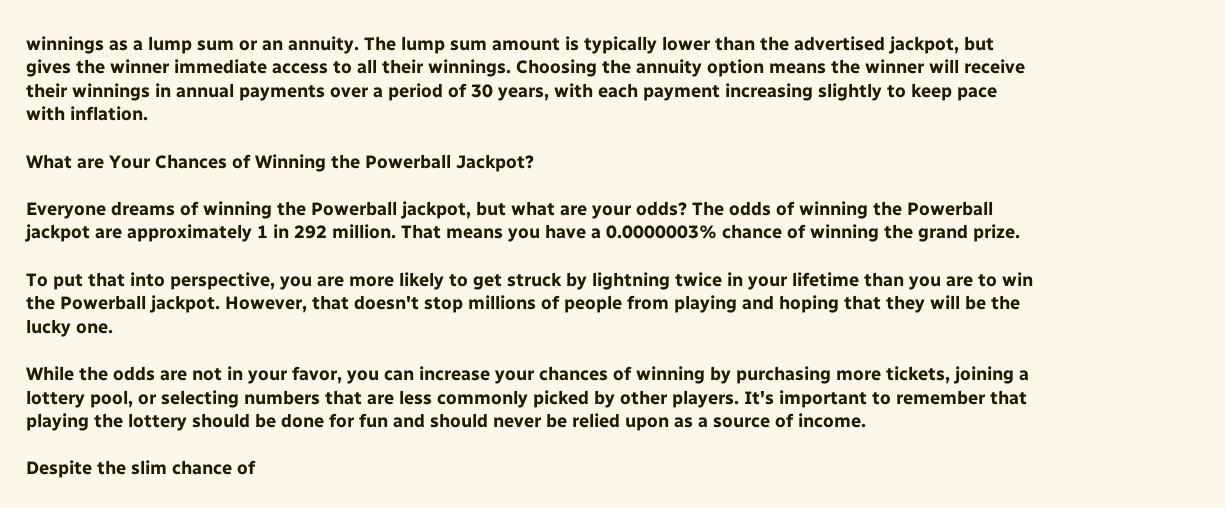winnings as a lump sum or an annuity. The lump sum amount is typically lower than the advertised jackpot, but gives the winner immediate access to all their winnings. Choosing the annuity option means the winner will receive their winnings in annual payments over a period of 30 years, with each payment increasing slightly to keep pace with inflation.

What are Your Chances of Winning the Powerball Jackpot?

Everyone dreams of winning the Powerball jackpot, but what are your odds? The odds of winning the Powerball jackpot are approximately 1 in 292 million. That means you have a 0.0000003% chance of winning the grand prize.

To put that into perspective, you are more likely to get struck by lightning twice in your lifetime than you are to win the Powerball jackpot. However, that doesn't stop millions of people from playing and hoping that they will be the lucky one.

While the odds are not in your favor, you can increase your chances of winning by purchasing more tickets, joining a lottery pool, or selecting numbers that are less commonly picked by other players. It's important to remember that playing the lottery should be done for fun and should never be relied upon as a source of income.

Despite the slim chance of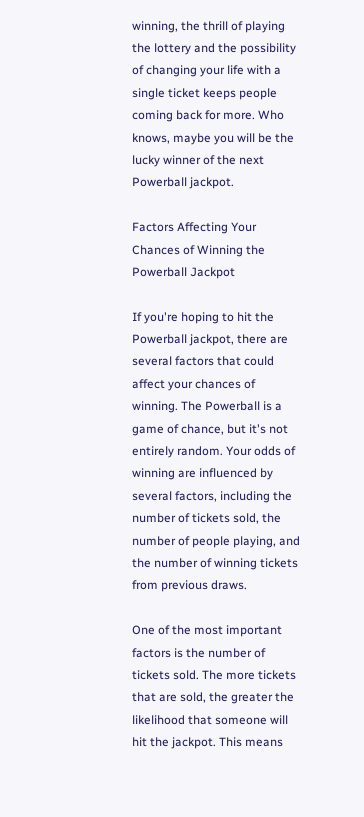winning, the thrill of playing the lottery and the possibility of changing your life with a single ticket keeps people coming back for more. Who knows, maybe you will be the lucky winner of the next Powerball jackpot.

Factors Affecting Your Chances of Winning the Powerball Jackpot

If you're hoping to hit the Powerball jackpot, there are several factors that could affect your chances of winning. The Powerball is a game of chance, but it's not entirely random. Your odds of winning are influenced by several factors, including the number of tickets sold, the number of people playing, and the number of winning tickets from previous draws.

One of the most important factors is the number of tickets sold. The more tickets that are sold, the greater the likelihood that someone will hit the jackpot. This means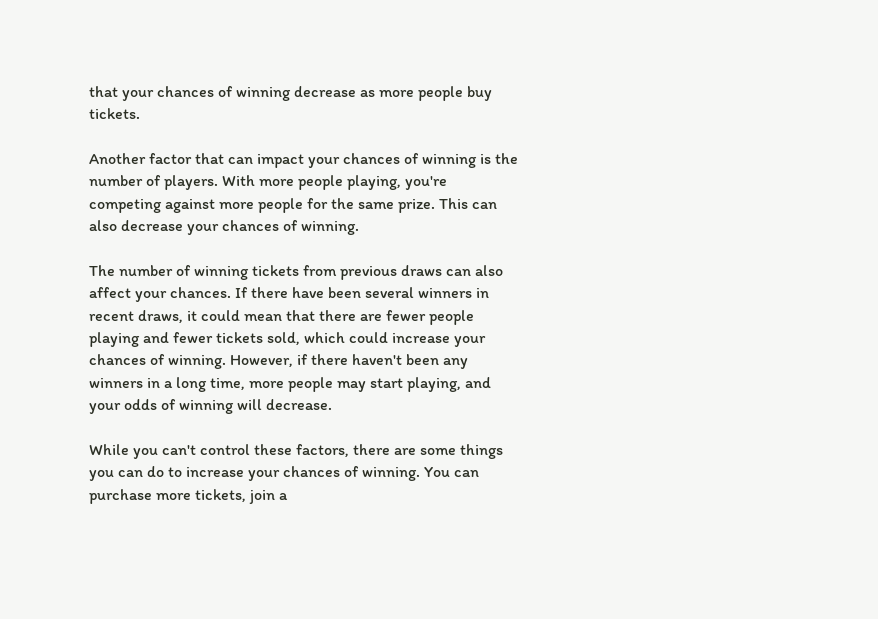that your chances of winning decrease as more people buy tickets.

Another factor that can impact your chances of winning is the number of players. With more people playing, you're competing against more people for the same prize. This can also decrease your chances of winning.

The number of winning tickets from previous draws can also affect your chances. If there have been several winners in recent draws, it could mean that there are fewer people playing and fewer tickets sold, which could increase your chances of winning. However, if there haven't been any winners in a long time, more people may start playing, and your odds of winning will decrease.

While you can't control these factors, there are some things you can do to increase your chances of winning. You can purchase more tickets, join a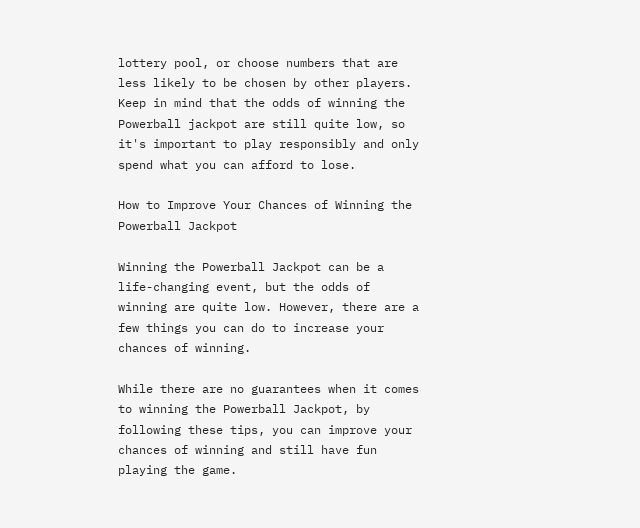lottery pool, or choose numbers that are less likely to be chosen by other players. Keep in mind that the odds of winning the Powerball jackpot are still quite low, so it's important to play responsibly and only spend what you can afford to lose.

How to Improve Your Chances of Winning the Powerball Jackpot

Winning the Powerball Jackpot can be a life-changing event, but the odds of winning are quite low. However, there are a few things you can do to increase your chances of winning.

While there are no guarantees when it comes to winning the Powerball Jackpot, by following these tips, you can improve your chances of winning and still have fun playing the game.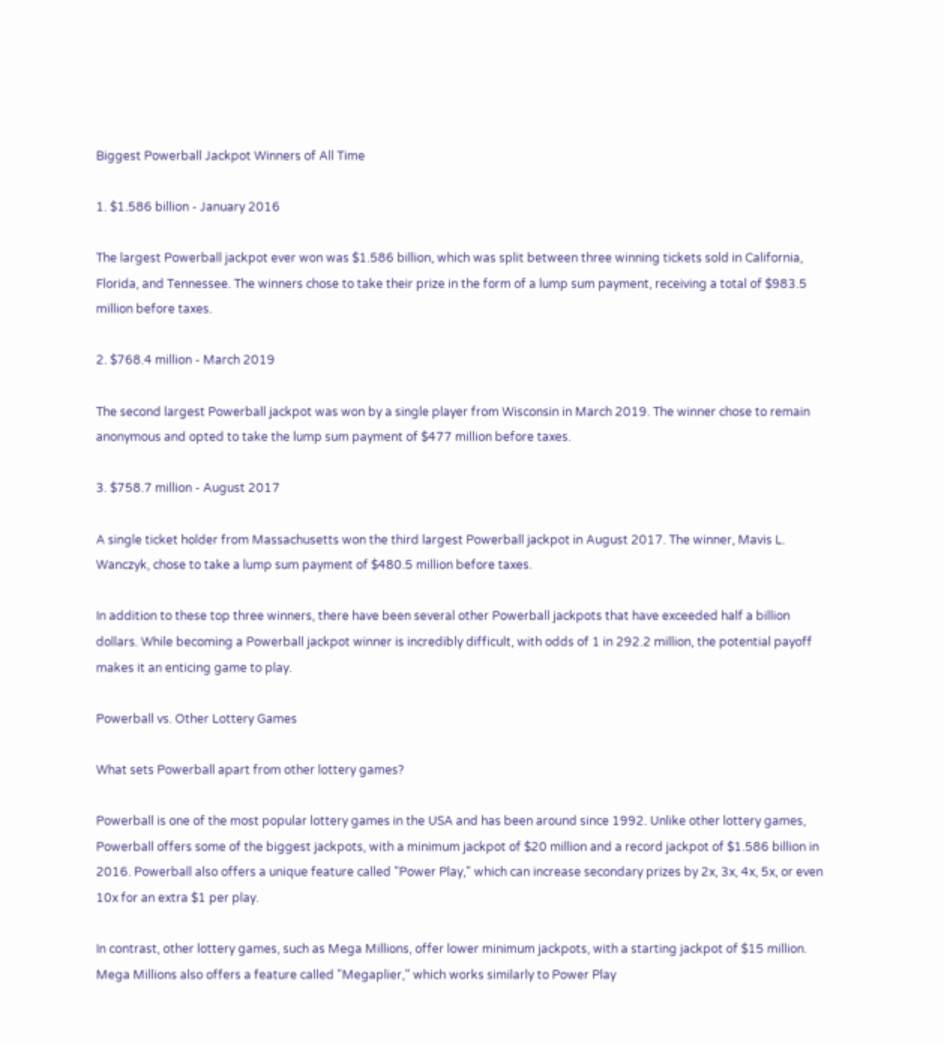Biggest Powerball Jackpot Winners of All Time

1. $1.586 billion - January 2016

The largest Powerball jackpot ever won was $1.586 billion, which was split between three winning tickets sold in California, Florida, and Tennessee. The winners chose to take their prize in the form of a lump sum payment, receiving a total of $983.5 million before taxes.

2. $768.4 million - March 2019

The second largest Powerball jackpot was won by a single player from Wisconsin in March 2019. The winner chose to remain anonymous and opted to take the lump sum payment of $477 million before taxes.

3. $758.7 million - August 2017

A single ticket holder from Massachusetts won the third largest Powerball jackpot in August 2017. The winner, Mavis L. Wanczyk, chose to take a lump sum payment of $480.5 million before taxes.

In addition to these top three winners, there have been several other Powerball jackpots that have exceeded half a billion dollars. While becoming a Powerball jackpot winner is incredibly difficult, with odds of 1 in 292.2 million, the potential payoff makes it an enticing game to play.

Powerball vs. Other Lottery Games

What sets Powerball apart from other lottery games?

Powerball is one of the most popular lottery games in the USA and has been around since 1992. Unlike other lottery games, Powerball offers some of the biggest jackpots, with a minimum jackpot of $20 million and a record jackpot of $1.586 billion in 2016. Powerball also offers a unique feature called "Power Play," which can increase secondary prizes by 2x, 3x, 4x, 5x, or even 10x for an extra $1 per play.

In contrast, other lottery games, such as Mega Millions, offer lower minimum jackpots, with a starting jackpot of $15 million. Mega Millions also offers a feature called "Megaplier," which works similarly to Power Play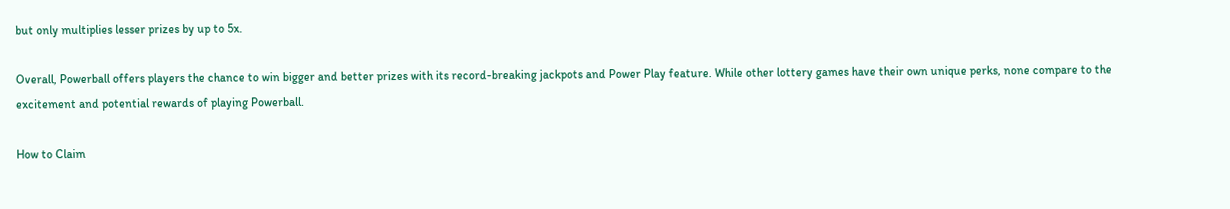but only multiplies lesser prizes by up to 5x.

Overall, Powerball offers players the chance to win bigger and better prizes with its record-breaking jackpots and Power Play feature. While other lottery games have their own unique perks, none compare to the excitement and potential rewards of playing Powerball.

How to Claim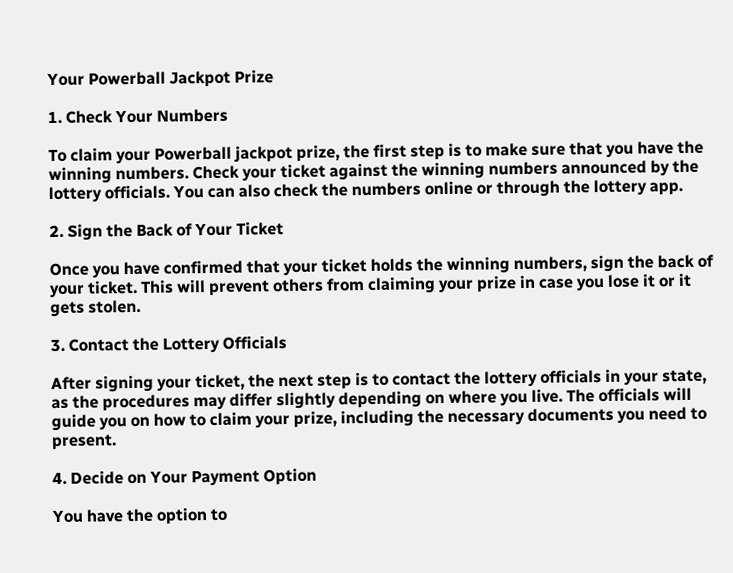Your Powerball Jackpot Prize

1. Check Your Numbers

To claim your Powerball jackpot prize, the first step is to make sure that you have the winning numbers. Check your ticket against the winning numbers announced by the lottery officials. You can also check the numbers online or through the lottery app.

2. Sign the Back of Your Ticket

Once you have confirmed that your ticket holds the winning numbers, sign the back of your ticket. This will prevent others from claiming your prize in case you lose it or it gets stolen.

3. Contact the Lottery Officials

After signing your ticket, the next step is to contact the lottery officials in your state, as the procedures may differ slightly depending on where you live. The officials will guide you on how to claim your prize, including the necessary documents you need to present.

4. Decide on Your Payment Option

You have the option to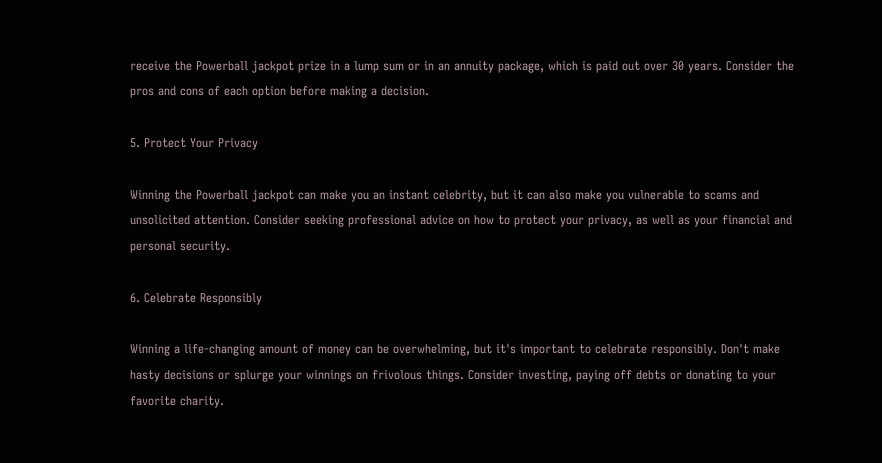receive the Powerball jackpot prize in a lump sum or in an annuity package, which is paid out over 30 years. Consider the pros and cons of each option before making a decision.

5. Protect Your Privacy

Winning the Powerball jackpot can make you an instant celebrity, but it can also make you vulnerable to scams and unsolicited attention. Consider seeking professional advice on how to protect your privacy, as well as your financial and personal security.

6. Celebrate Responsibly

Winning a life-changing amount of money can be overwhelming, but it's important to celebrate responsibly. Don't make hasty decisions or splurge your winnings on frivolous things. Consider investing, paying off debts or donating to your favorite charity.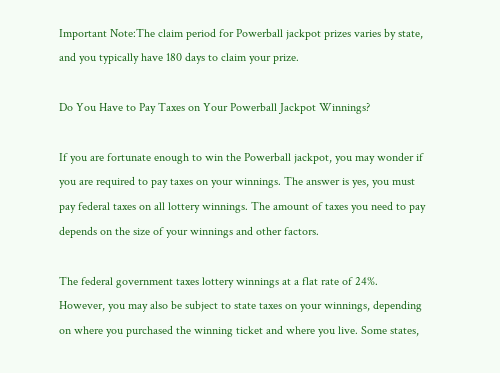Important Note:The claim period for Powerball jackpot prizes varies by state, and you typically have 180 days to claim your prize.

Do You Have to Pay Taxes on Your Powerball Jackpot Winnings?

If you are fortunate enough to win the Powerball jackpot, you may wonder if you are required to pay taxes on your winnings. The answer is yes, you must pay federal taxes on all lottery winnings. The amount of taxes you need to pay depends on the size of your winnings and other factors.

The federal government taxes lottery winnings at a flat rate of 24%. However, you may also be subject to state taxes on your winnings, depending on where you purchased the winning ticket and where you live. Some states,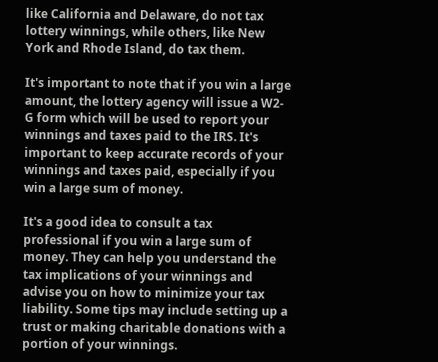like California and Delaware, do not tax lottery winnings, while others, like New York and Rhode Island, do tax them.

It's important to note that if you win a large amount, the lottery agency will issue a W2-G form which will be used to report your winnings and taxes paid to the IRS. It's important to keep accurate records of your winnings and taxes paid, especially if you win a large sum of money.

It's a good idea to consult a tax professional if you win a large sum of money. They can help you understand the tax implications of your winnings and advise you on how to minimize your tax liability. Some tips may include setting up a trust or making charitable donations with a portion of your winnings.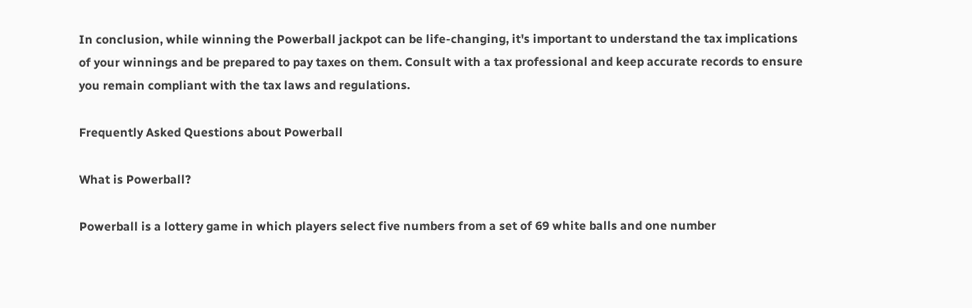In conclusion, while winning the Powerball jackpot can be life-changing, it's important to understand the tax implications of your winnings and be prepared to pay taxes on them. Consult with a tax professional and keep accurate records to ensure you remain compliant with the tax laws and regulations.

Frequently Asked Questions about Powerball

What is Powerball?

Powerball is a lottery game in which players select five numbers from a set of 69 white balls and one number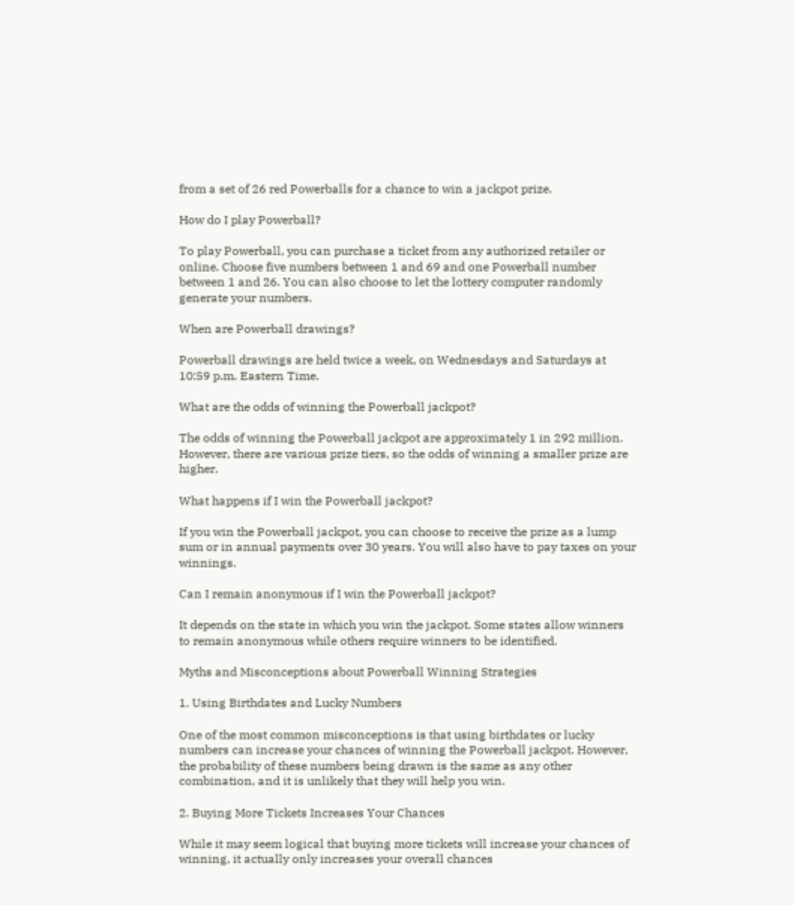from a set of 26 red Powerballs for a chance to win a jackpot prize.

How do I play Powerball?

To play Powerball, you can purchase a ticket from any authorized retailer or online. Choose five numbers between 1 and 69 and one Powerball number between 1 and 26. You can also choose to let the lottery computer randomly generate your numbers.

When are Powerball drawings?

Powerball drawings are held twice a week, on Wednesdays and Saturdays at 10:59 p.m. Eastern Time.

What are the odds of winning the Powerball jackpot?

The odds of winning the Powerball jackpot are approximately 1 in 292 million. However, there are various prize tiers, so the odds of winning a smaller prize are higher.

What happens if I win the Powerball jackpot?

If you win the Powerball jackpot, you can choose to receive the prize as a lump sum or in annual payments over 30 years. You will also have to pay taxes on your winnings.

Can I remain anonymous if I win the Powerball jackpot?

It depends on the state in which you win the jackpot. Some states allow winners to remain anonymous while others require winners to be identified.

Myths and Misconceptions about Powerball Winning Strategies

1. Using Birthdates and Lucky Numbers

One of the most common misconceptions is that using birthdates or lucky numbers can increase your chances of winning the Powerball jackpot. However, the probability of these numbers being drawn is the same as any other combination, and it is unlikely that they will help you win.

2. Buying More Tickets Increases Your Chances

While it may seem logical that buying more tickets will increase your chances of winning, it actually only increases your overall chances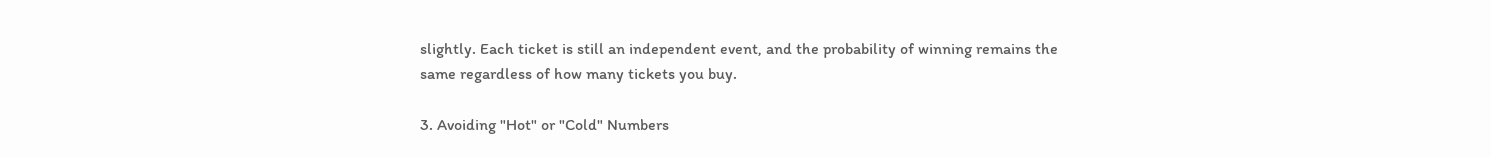slightly. Each ticket is still an independent event, and the probability of winning remains the same regardless of how many tickets you buy.

3. Avoiding "Hot" or "Cold" Numbers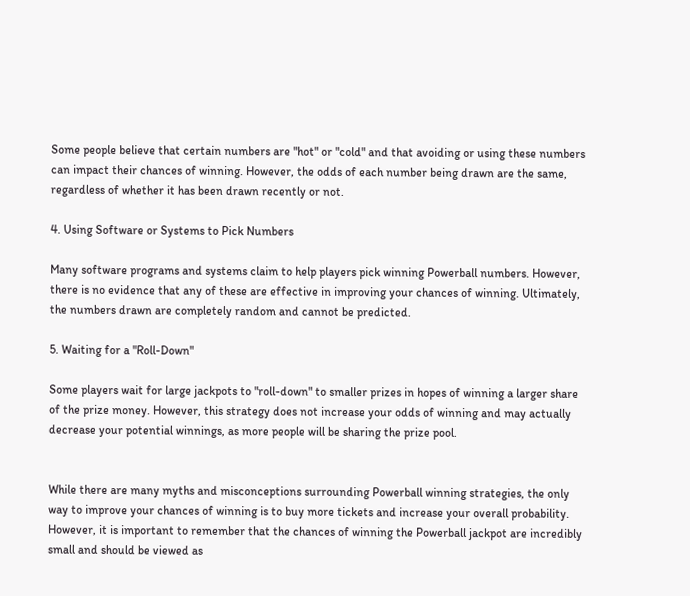Some people believe that certain numbers are "hot" or "cold" and that avoiding or using these numbers can impact their chances of winning. However, the odds of each number being drawn are the same, regardless of whether it has been drawn recently or not.

4. Using Software or Systems to Pick Numbers

Many software programs and systems claim to help players pick winning Powerball numbers. However, there is no evidence that any of these are effective in improving your chances of winning. Ultimately, the numbers drawn are completely random and cannot be predicted.

5. Waiting for a "Roll-Down"

Some players wait for large jackpots to "roll-down" to smaller prizes in hopes of winning a larger share of the prize money. However, this strategy does not increase your odds of winning and may actually decrease your potential winnings, as more people will be sharing the prize pool.


While there are many myths and misconceptions surrounding Powerball winning strategies, the only way to improve your chances of winning is to buy more tickets and increase your overall probability. However, it is important to remember that the chances of winning the Powerball jackpot are incredibly small and should be viewed as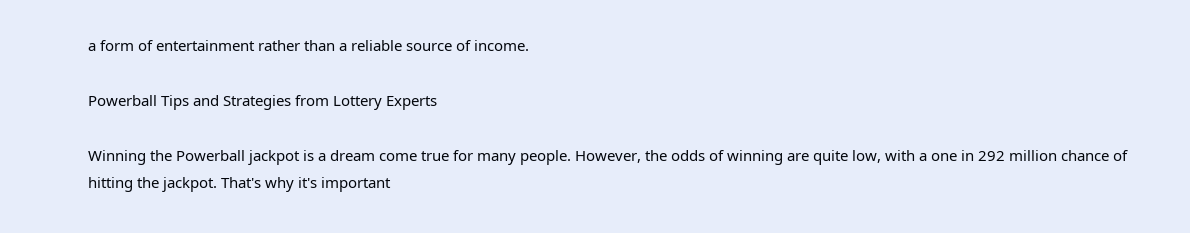a form of entertainment rather than a reliable source of income.

Powerball Tips and Strategies from Lottery Experts

Winning the Powerball jackpot is a dream come true for many people. However, the odds of winning are quite low, with a one in 292 million chance of hitting the jackpot. That's why it's important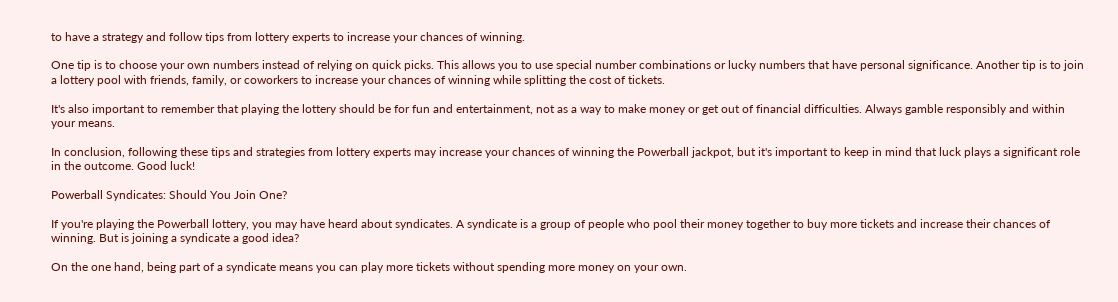to have a strategy and follow tips from lottery experts to increase your chances of winning.

One tip is to choose your own numbers instead of relying on quick picks. This allows you to use special number combinations or lucky numbers that have personal significance. Another tip is to join a lottery pool with friends, family, or coworkers to increase your chances of winning while splitting the cost of tickets.

It's also important to remember that playing the lottery should be for fun and entertainment, not as a way to make money or get out of financial difficulties. Always gamble responsibly and within your means.

In conclusion, following these tips and strategies from lottery experts may increase your chances of winning the Powerball jackpot, but it's important to keep in mind that luck plays a significant role in the outcome. Good luck!

Powerball Syndicates: Should You Join One?

If you're playing the Powerball lottery, you may have heard about syndicates. A syndicate is a group of people who pool their money together to buy more tickets and increase their chances of winning. But is joining a syndicate a good idea?

On the one hand, being part of a syndicate means you can play more tickets without spending more money on your own.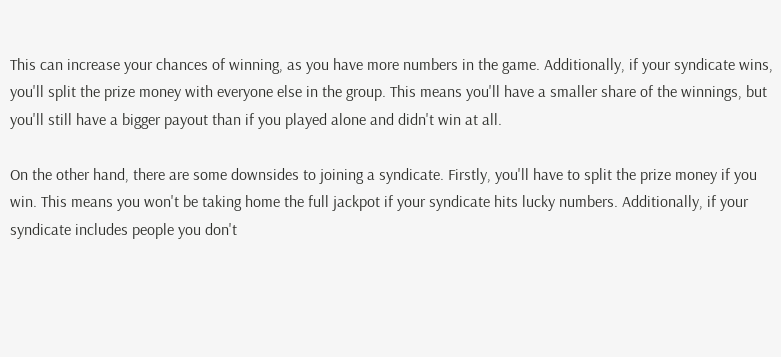This can increase your chances of winning, as you have more numbers in the game. Additionally, if your syndicate wins, you'll split the prize money with everyone else in the group. This means you'll have a smaller share of the winnings, but you'll still have a bigger payout than if you played alone and didn't win at all.

On the other hand, there are some downsides to joining a syndicate. Firstly, you'll have to split the prize money if you win. This means you won't be taking home the full jackpot if your syndicate hits lucky numbers. Additionally, if your syndicate includes people you don't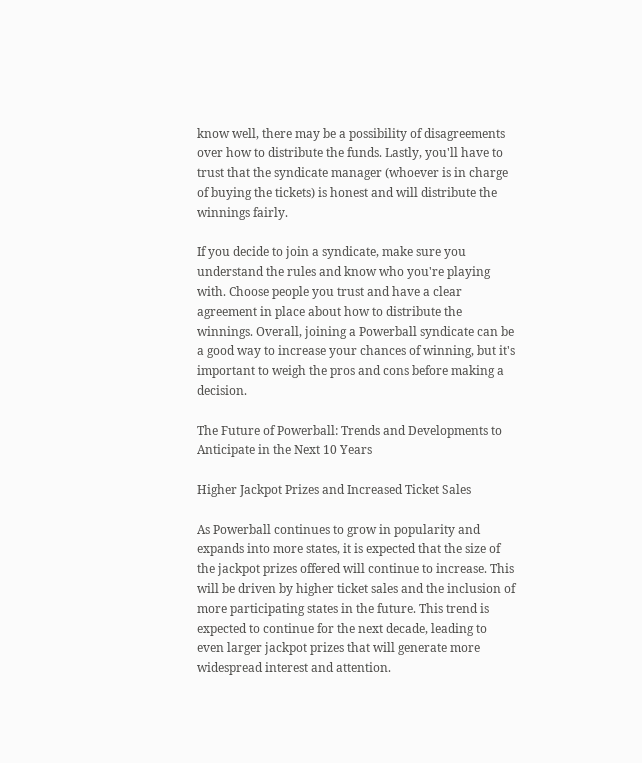know well, there may be a possibility of disagreements over how to distribute the funds. Lastly, you'll have to trust that the syndicate manager (whoever is in charge of buying the tickets) is honest and will distribute the winnings fairly.

If you decide to join a syndicate, make sure you understand the rules and know who you're playing with. Choose people you trust and have a clear agreement in place about how to distribute the winnings. Overall, joining a Powerball syndicate can be a good way to increase your chances of winning, but it's important to weigh the pros and cons before making a decision.

The Future of Powerball: Trends and Developments to Anticipate in the Next 10 Years

Higher Jackpot Prizes and Increased Ticket Sales

As Powerball continues to grow in popularity and expands into more states, it is expected that the size of the jackpot prizes offered will continue to increase. This will be driven by higher ticket sales and the inclusion of more participating states in the future. This trend is expected to continue for the next decade, leading to even larger jackpot prizes that will generate more widespread interest and attention.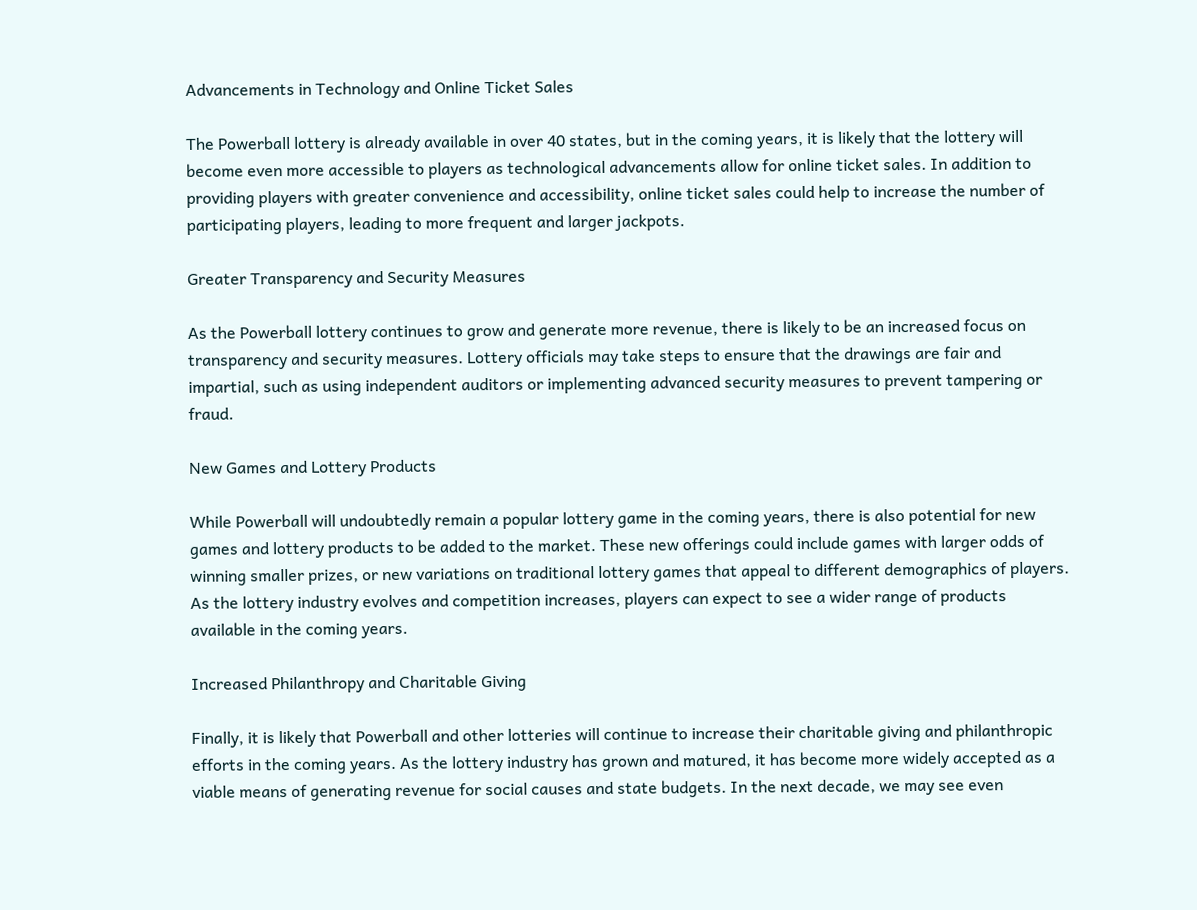Advancements in Technology and Online Ticket Sales

The Powerball lottery is already available in over 40 states, but in the coming years, it is likely that the lottery will become even more accessible to players as technological advancements allow for online ticket sales. In addition to providing players with greater convenience and accessibility, online ticket sales could help to increase the number of participating players, leading to more frequent and larger jackpots.

Greater Transparency and Security Measures

As the Powerball lottery continues to grow and generate more revenue, there is likely to be an increased focus on transparency and security measures. Lottery officials may take steps to ensure that the drawings are fair and impartial, such as using independent auditors or implementing advanced security measures to prevent tampering or fraud.

New Games and Lottery Products

While Powerball will undoubtedly remain a popular lottery game in the coming years, there is also potential for new games and lottery products to be added to the market. These new offerings could include games with larger odds of winning smaller prizes, or new variations on traditional lottery games that appeal to different demographics of players. As the lottery industry evolves and competition increases, players can expect to see a wider range of products available in the coming years.

Increased Philanthropy and Charitable Giving

Finally, it is likely that Powerball and other lotteries will continue to increase their charitable giving and philanthropic efforts in the coming years. As the lottery industry has grown and matured, it has become more widely accepted as a viable means of generating revenue for social causes and state budgets. In the next decade, we may see even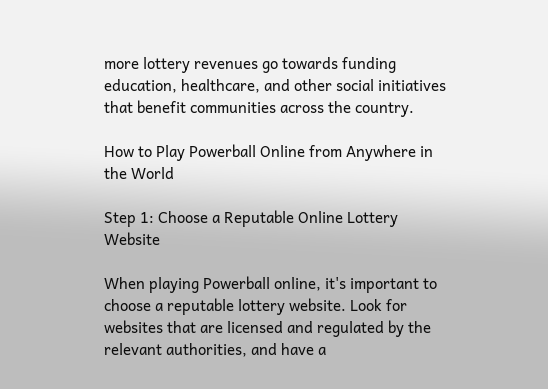more lottery revenues go towards funding education, healthcare, and other social initiatives that benefit communities across the country.

How to Play Powerball Online from Anywhere in the World

Step 1: Choose a Reputable Online Lottery Website

When playing Powerball online, it's important to choose a reputable lottery website. Look for websites that are licensed and regulated by the relevant authorities, and have a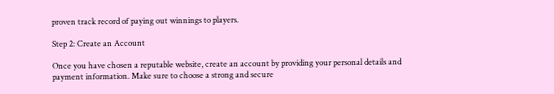proven track record of paying out winnings to players.

Step 2: Create an Account

Once you have chosen a reputable website, create an account by providing your personal details and payment information. Make sure to choose a strong and secure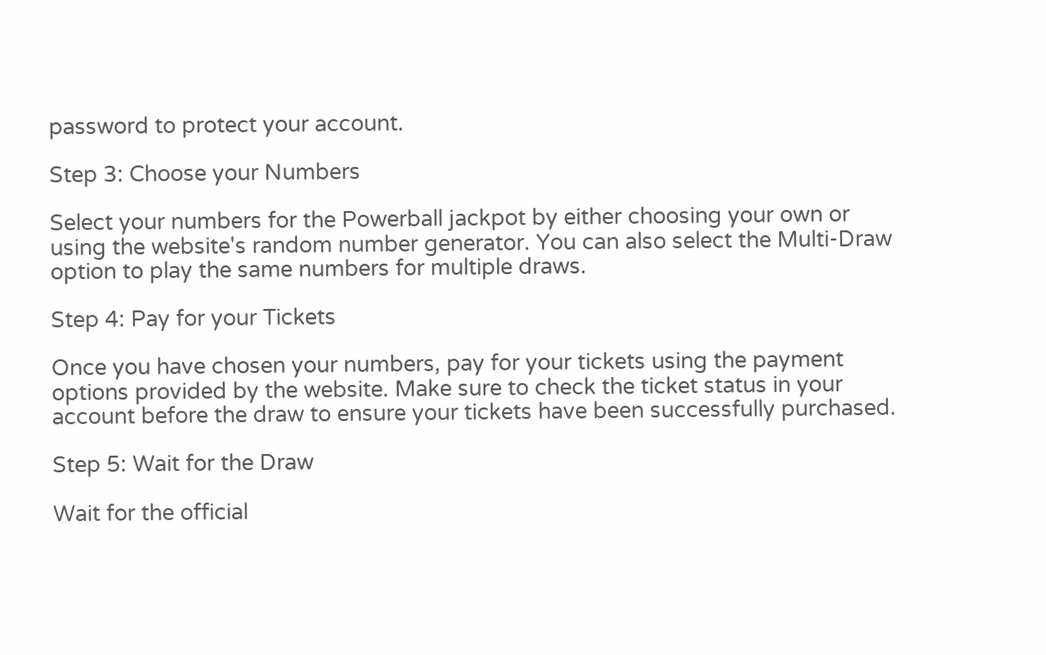password to protect your account.

Step 3: Choose your Numbers

Select your numbers for the Powerball jackpot by either choosing your own or using the website's random number generator. You can also select the Multi-Draw option to play the same numbers for multiple draws.

Step 4: Pay for your Tickets

Once you have chosen your numbers, pay for your tickets using the payment options provided by the website. Make sure to check the ticket status in your account before the draw to ensure your tickets have been successfully purchased.

Step 5: Wait for the Draw

Wait for the official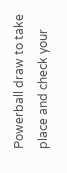Powerball draw to take place and check your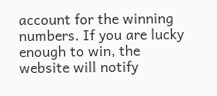account for the winning numbers. If you are lucky enough to win, the website will notify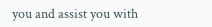you and assist you with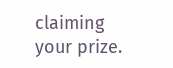claiming your prize.